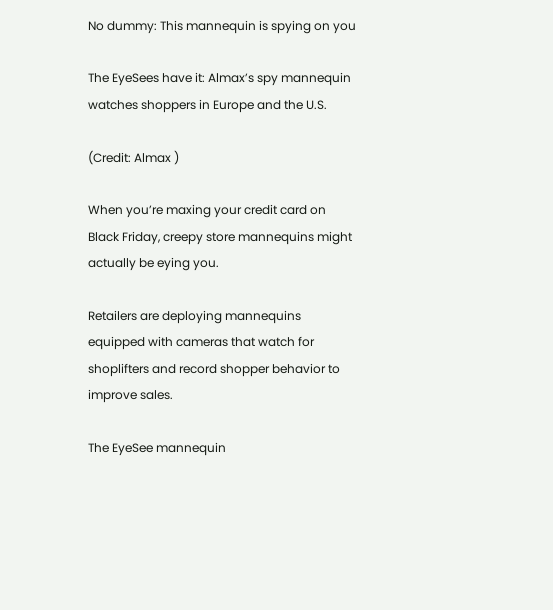No dummy: This mannequin is spying on you

The EyeSees have it: Almax’s spy mannequin watches shoppers in Europe and the U.S.

(Credit: Almax )

When you’re maxing your credit card on Black Friday, creepy store mannequins might actually be eying you.

Retailers are deploying mannequins equipped with cameras that watch for shoplifters and record shopper behavior to improve sales.

The EyeSee mannequin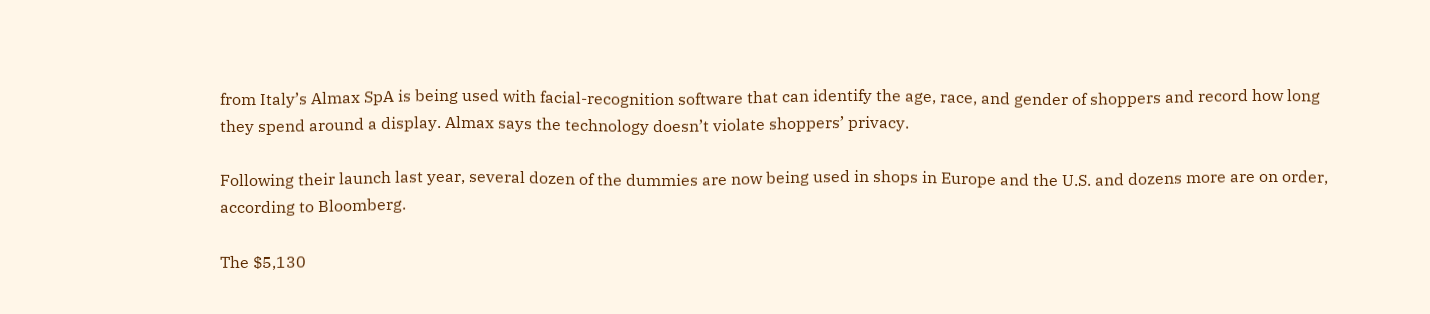from Italy’s Almax SpA is being used with facial-recognition software that can identify the age, race, and gender of shoppers and record how long they spend around a display. Almax says the technology doesn’t violate shoppers’ privacy.

Following their launch last year, several dozen of the dummies are now being used in shops in Europe and the U.S. and dozens more are on order, according to Bloomberg.

The $5,130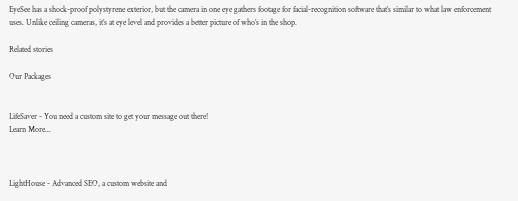EyeSee has a shock-proof polystyrene exterior, but the camera in one eye gathers footage for facial-recognition software that’s similar to what law enforcement uses. Unlike ceiling cameras, it’s at eye level and provides a better picture of who’s in the shop.

Related stories

Our Packages


LifeSaver - You need a custom site to get your message out there!
Learn More...



LightHouse - Advanced SEO, a custom website and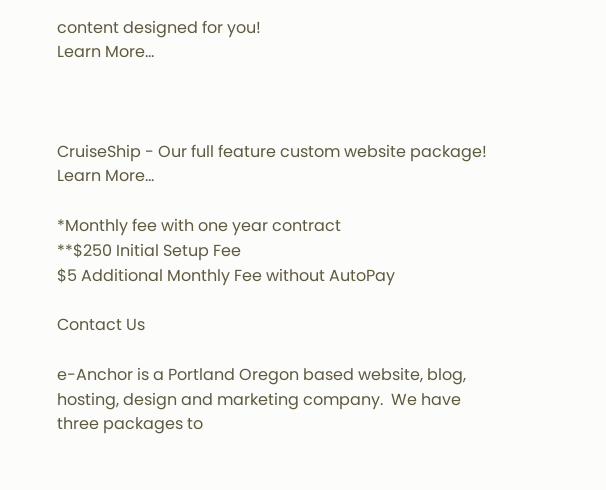content designed for you!
Learn More...



CruiseShip - Our full feature custom website package! Learn More...

*Monthly fee with one year contract
**$250 Initial Setup Fee
$5 Additional Monthly Fee without AutoPay

Contact Us

e-Anchor is a Portland Oregon based website, blog, hosting, design and marketing company.  We have three packages to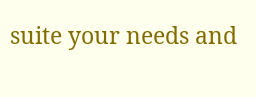suite your needs and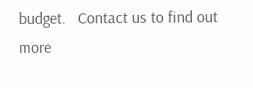budget.   Contact us to find out more